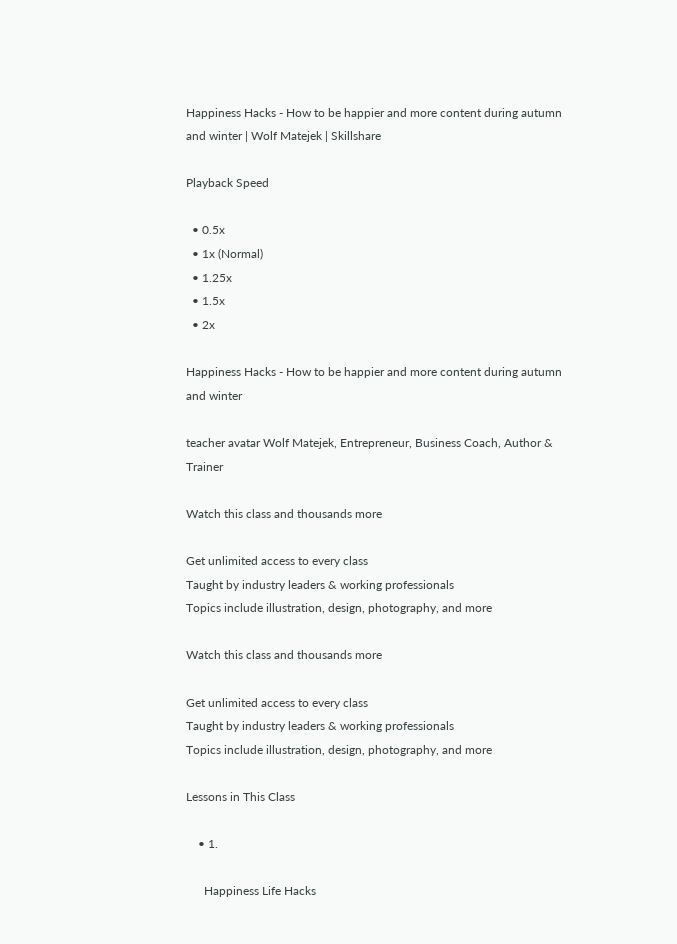Happiness Hacks - How to be happier and more content during autumn and winter | Wolf Matejek | Skillshare

Playback Speed

  • 0.5x
  • 1x (Normal)
  • 1.25x
  • 1.5x
  • 2x

Happiness Hacks - How to be happier and more content during autumn and winter

teacher avatar Wolf Matejek, Entrepreneur, Business Coach, Author & Trainer

Watch this class and thousands more

Get unlimited access to every class
Taught by industry leaders & working professionals
Topics include illustration, design, photography, and more

Watch this class and thousands more

Get unlimited access to every class
Taught by industry leaders & working professionals
Topics include illustration, design, photography, and more

Lessons in This Class

    • 1.

      Happiness Life Hacks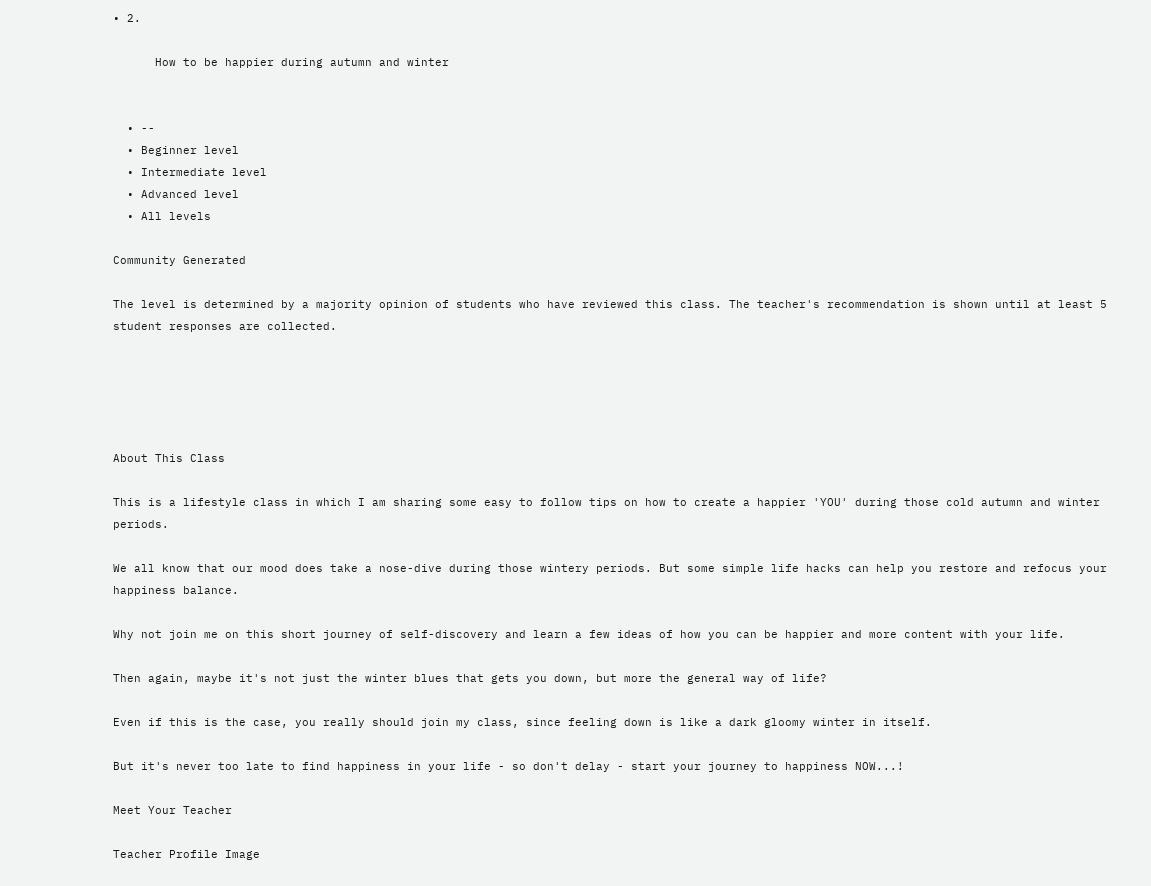• 2.

      How to be happier during autumn and winter


  • --
  • Beginner level
  • Intermediate level
  • Advanced level
  • All levels

Community Generated

The level is determined by a majority opinion of students who have reviewed this class. The teacher's recommendation is shown until at least 5 student responses are collected.





About This Class

This is a lifestyle class in which I am sharing some easy to follow tips on how to create a happier 'YOU' during those cold autumn and winter periods.

We all know that our mood does take a nose-dive during those wintery periods. But some simple life hacks can help you restore and refocus your happiness balance.

Why not join me on this short journey of self-discovery and learn a few ideas of how you can be happier and more content with your life.

Then again, maybe it's not just the winter blues that gets you down, but more the general way of life?

Even if this is the case, you really should join my class, since feeling down is like a dark gloomy winter in itself.

But it's never too late to find happiness in your life - so don't delay - start your journey to happiness NOW...!

Meet Your Teacher

Teacher Profile Image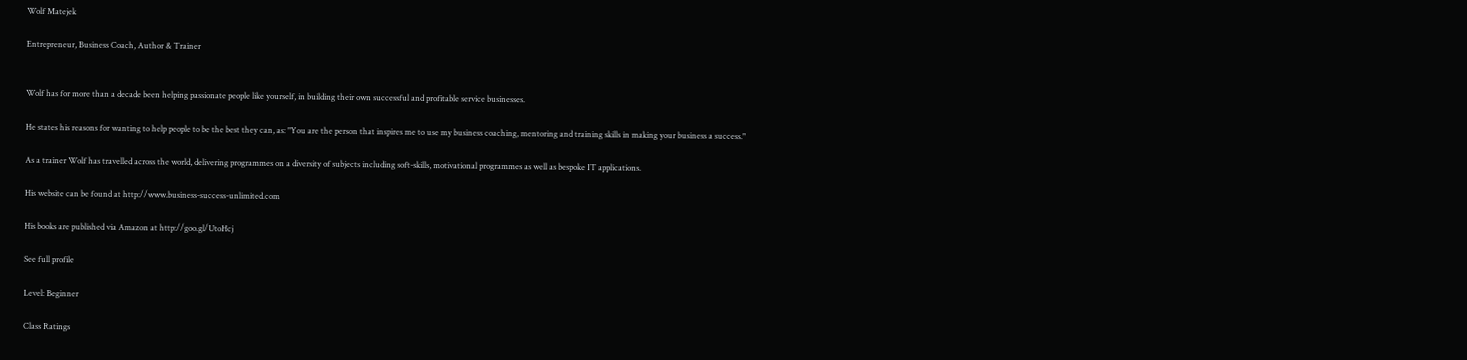Wolf Matejek

Entrepreneur, Business Coach, Author & Trainer


Wolf has for more than a decade been helping passionate people like yourself, in building their own successful and profitable service businesses.

He states his reasons for wanting to help people to be the best they can, as: "You are the person that inspires me to use my business coaching, mentoring and training skills in making your business a success."

As a trainer Wolf has travelled across the world, delivering programmes on a diversity of subjects including soft-skills, motivational programmes as well as bespoke IT applications.

His website can be found at http://www.business-success-unlimited.com

His books are published via Amazon at http://goo.gl/UtoHcj

See full profile

Level: Beginner

Class Ratings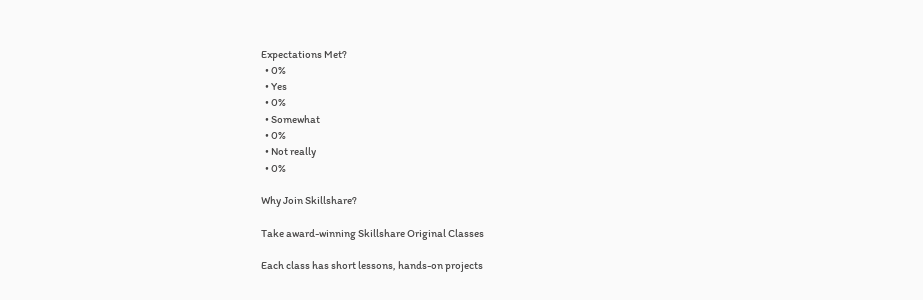Expectations Met?
  • 0%
  • Yes
  • 0%
  • Somewhat
  • 0%
  • Not really
  • 0%

Why Join Skillshare?

Take award-winning Skillshare Original Classes

Each class has short lessons, hands-on projects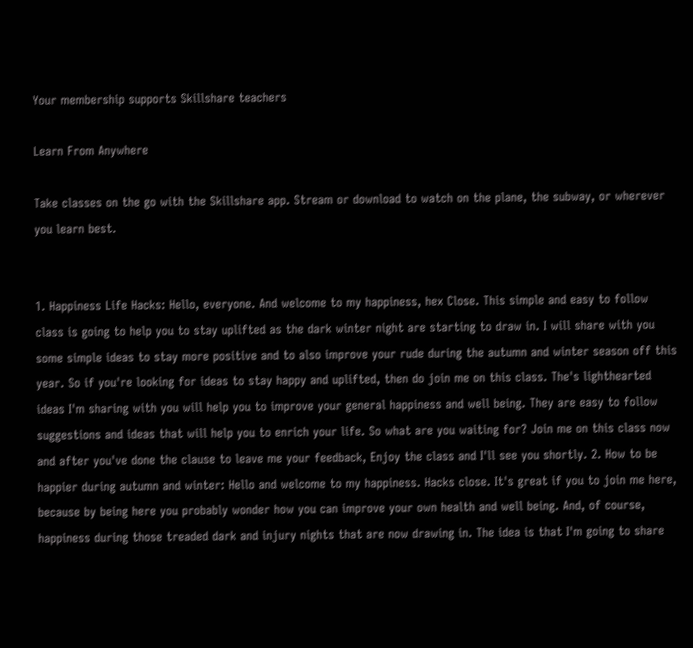Your membership supports Skillshare teachers

Learn From Anywhere

Take classes on the go with the Skillshare app. Stream or download to watch on the plane, the subway, or wherever you learn best.


1. Happiness Life Hacks: Hello, everyone. And welcome to my happiness, hex Close. This simple and easy to follow class is going to help you to stay uplifted as the dark winter night are starting to draw in. I will share with you some simple ideas to stay more positive and to also improve your rude during the autumn and winter season off this year. So if you're looking for ideas to stay happy and uplifted, then do join me on this class. The's lighthearted ideas I'm sharing with you will help you to improve your general happiness and well being. They are easy to follow suggestions and ideas that will help you to enrich your life. So what are you waiting for? Join me on this class now and after you've done the clause to leave me your feedback, Enjoy the class and I'll see you shortly. 2. How to be happier during autumn and winter: Hello and welcome to my happiness. Hacks close. It's great if you to join me here, because by being here you probably wonder how you can improve your own health and well being. And, of course, happiness during those treaded dark and injury nights that are now drawing in. The idea is that I'm going to share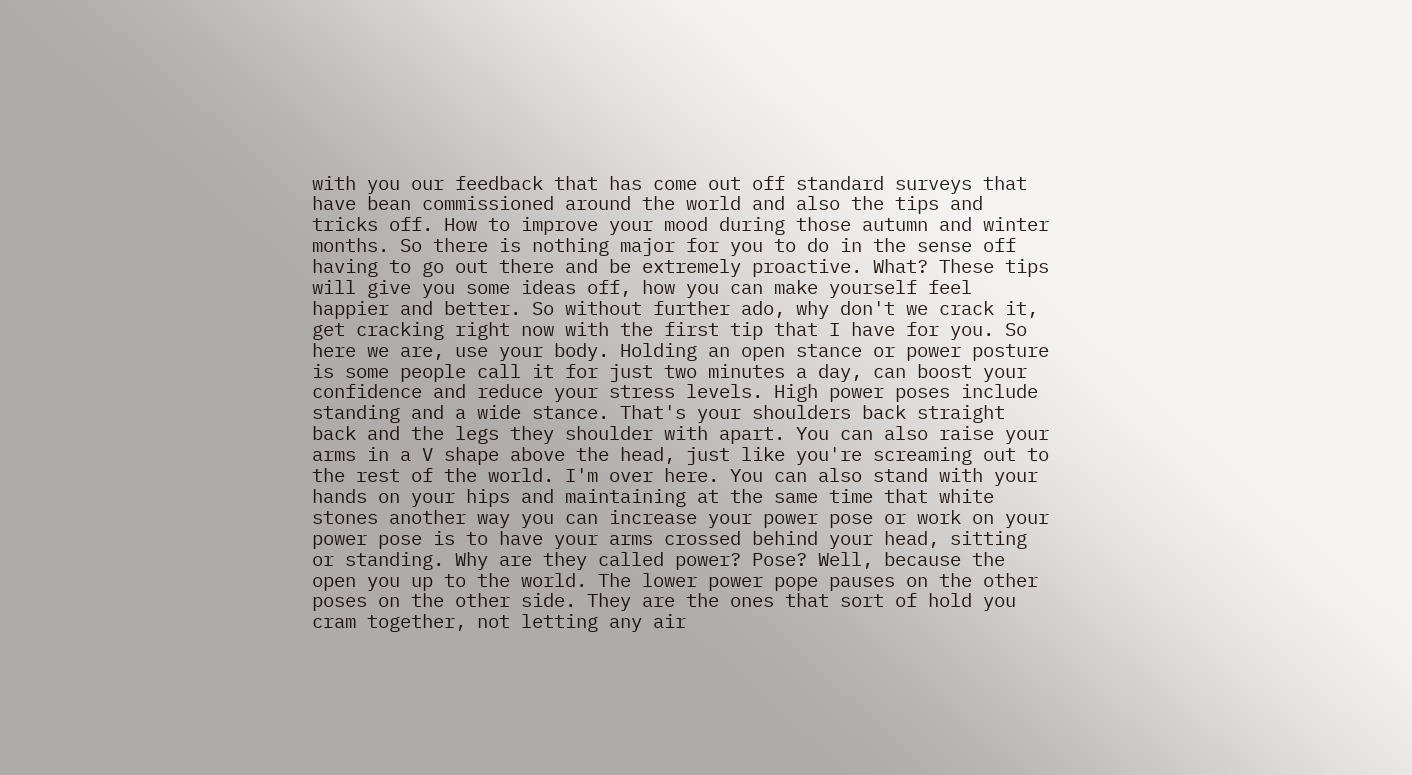with you our feedback that has come out off standard surveys that have bean commissioned around the world and also the tips and tricks off. How to improve your mood during those autumn and winter months. So there is nothing major for you to do in the sense off having to go out there and be extremely proactive. What? These tips will give you some ideas off, how you can make yourself feel happier and better. So without further ado, why don't we crack it, get cracking right now with the first tip that I have for you. So here we are, use your body. Holding an open stance or power posture is some people call it for just two minutes a day, can boost your confidence and reduce your stress levels. High power poses include standing and a wide stance. That's your shoulders back straight back and the legs they shoulder with apart. You can also raise your arms in a V shape above the head, just like you're screaming out to the rest of the world. I'm over here. You can also stand with your hands on your hips and maintaining at the same time that white stones another way you can increase your power pose or work on your power pose is to have your arms crossed behind your head, sitting or standing. Why are they called power? Pose? Well, because the open you up to the world. The lower power pope pauses on the other poses on the other side. They are the ones that sort of hold you cram together, not letting any air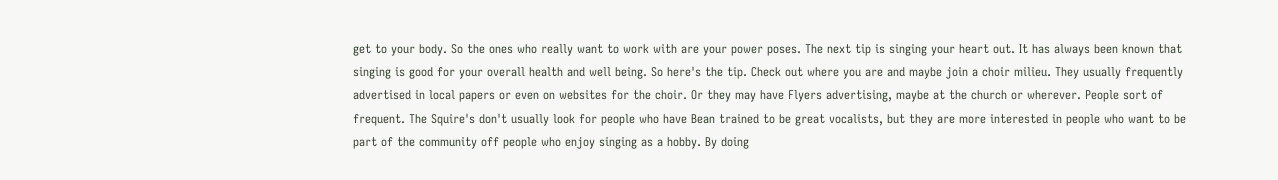get to your body. So the ones who really want to work with are your power poses. The next tip is singing your heart out. It has always been known that singing is good for your overall health and well being. So here's the tip. Check out where you are and maybe join a choir milieu. They usually frequently advertised in local papers or even on websites for the choir. Or they may have Flyers advertising, maybe at the church or wherever. People sort of frequent. The Squire's don't usually look for people who have Bean trained to be great vocalists, but they are more interested in people who want to be part of the community off people who enjoy singing as a hobby. By doing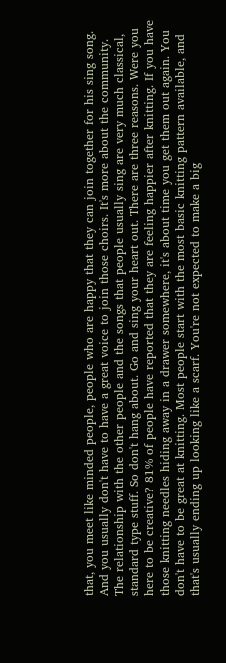that, you meet like minded people, people who are happy that they can join together for his sing song. And you usually don't have to have a great voice to join those choirs. It's more about the community. The relationship with the other people and the songs that people usually sing are very much classical, standard type stuff. So don't hang about. Go and sing your heart out. There are three reasons. Were you here to be creative? 81% of people have reported that they are feeling happier after knitting. If you have those knitting needles hiding away in a drawer somewhere, it's about time you get them out again. You don't have to be great at knitting. Most people start with the most basic knitting pattern available, and that's usually ending up looking like a scarf. You're not expected to make a big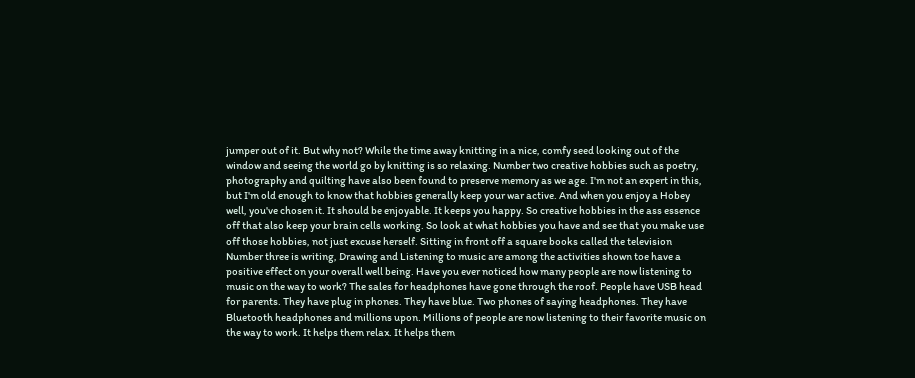jumper out of it. But why not? While the time away knitting in a nice, comfy seed looking out of the window and seeing the world go by knitting is so relaxing. Number two creative hobbies such as poetry, photography and quilting have also been found to preserve memory as we age. I'm not an expert in this, but I'm old enough to know that hobbies generally keep your war active. And when you enjoy a Hobey well, you've chosen it. It should be enjoyable. It keeps you happy. So creative hobbies in the ass essence off that also keep your brain cells working. So look at what hobbies you have and see that you make use off those hobbies, not just excuse herself. Sitting in front off a square books called the television Number three is writing, Drawing and Listening to music are among the activities shown toe have a positive effect on your overall well being. Have you ever noticed how many people are now listening to music on the way to work? The sales for headphones have gone through the roof. People have USB head for parents. They have plug in phones. They have blue. Two phones of saying headphones. They have Bluetooth headphones and millions upon. Millions of people are now listening to their favorite music on the way to work. It helps them relax. It helps them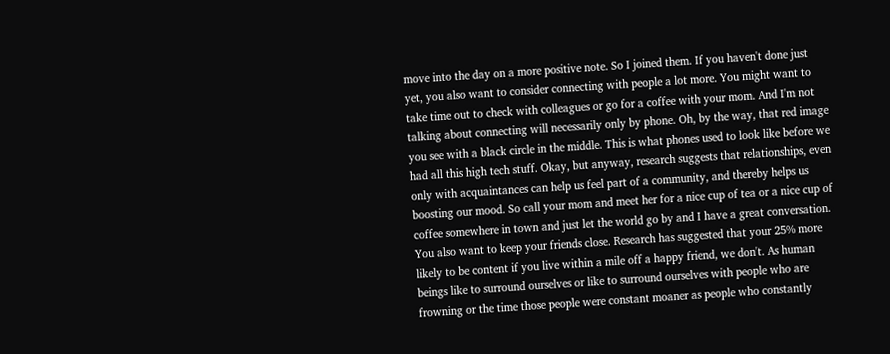move into the day on a more positive note. So I joined them. If you haven't done just yet, you also want to consider connecting with people a lot more. You might want to take time out to check with colleagues or go for a coffee with your mom. And I'm not talking about connecting will necessarily only by phone. Oh, by the way, that red image you see with a black circle in the middle. This is what phones used to look like before we had all this high tech stuff. Okay, but anyway, research suggests that relationships, even only with acquaintances can help us feel part of a community, and thereby helps us boosting our mood. So call your mom and meet her for a nice cup of tea or a nice cup of coffee somewhere in town and just let the world go by and I have a great conversation. You also want to keep your friends close. Research has suggested that your 25% more likely to be content if you live within a mile off a happy friend, we don't. As human beings like to surround ourselves or like to surround ourselves with people who are frowning or the time those people were constant moaner as people who constantly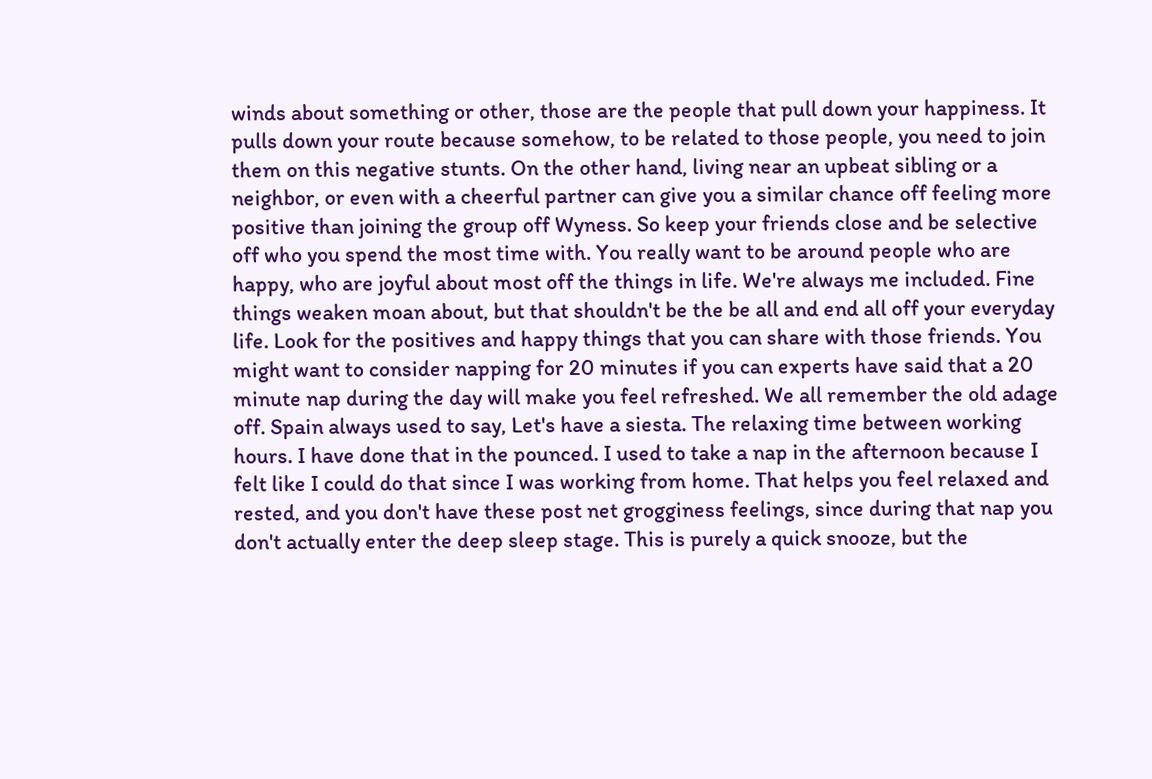winds about something or other, those are the people that pull down your happiness. It pulls down your route because somehow, to be related to those people, you need to join them on this negative stunts. On the other hand, living near an upbeat sibling or a neighbor, or even with a cheerful partner can give you a similar chance off feeling more positive than joining the group off Wyness. So keep your friends close and be selective off who you spend the most time with. You really want to be around people who are happy, who are joyful about most off the things in life. We're always me included. Fine things weaken moan about, but that shouldn't be the be all and end all off your everyday life. Look for the positives and happy things that you can share with those friends. You might want to consider napping for 20 minutes if you can experts have said that a 20 minute nap during the day will make you feel refreshed. We all remember the old adage off. Spain always used to say, Let's have a siesta. The relaxing time between working hours. I have done that in the pounced. I used to take a nap in the afternoon because I felt like I could do that since I was working from home. That helps you feel relaxed and rested, and you don't have these post net grogginess feelings, since during that nap you don't actually enter the deep sleep stage. This is purely a quick snooze, but the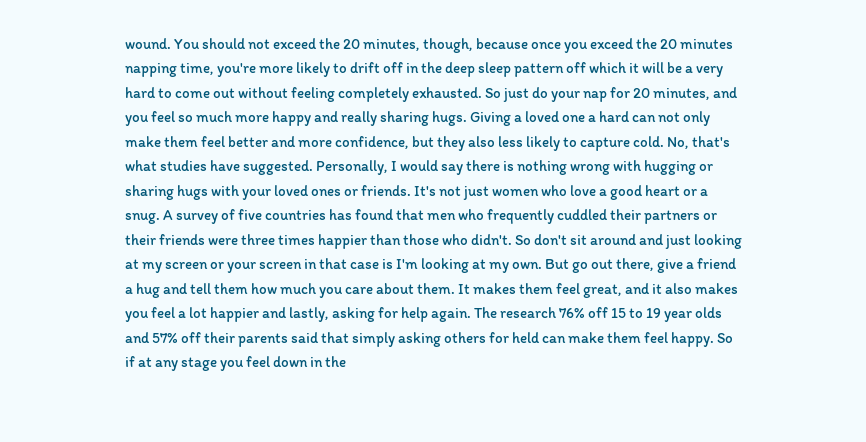wound. You should not exceed the 20 minutes, though, because once you exceed the 20 minutes napping time, you're more likely to drift off in the deep sleep pattern off which it will be a very hard to come out without feeling completely exhausted. So just do your nap for 20 minutes, and you feel so much more happy and really sharing hugs. Giving a loved one a hard can not only make them feel better and more confidence, but they also less likely to capture cold. No, that's what studies have suggested. Personally, I would say there is nothing wrong with hugging or sharing hugs with your loved ones or friends. It's not just women who love a good heart or a snug. A survey of five countries has found that men who frequently cuddled their partners or their friends were three times happier than those who didn't. So don't sit around and just looking at my screen or your screen in that case is I'm looking at my own. But go out there, give a friend a hug and tell them how much you care about them. It makes them feel great, and it also makes you feel a lot happier and lastly, asking for help again. The research 76% off 15 to 19 year olds and 57% off their parents said that simply asking others for held can make them feel happy. So if at any stage you feel down in the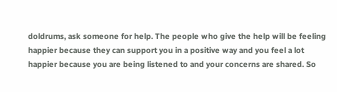doldrums, ask someone for help. The people who give the help will be feeling happier because they can support you in a positive way and you feel a lot happier because you are being listened to and your concerns are shared. So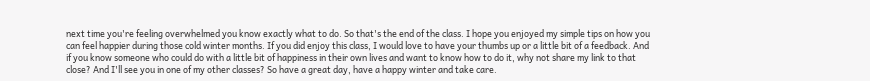next time you're feeling overwhelmed you know exactly what to do. So that's the end of the class. I hope you enjoyed my simple tips on how you can feel happier during those cold winter months. If you did enjoy this class, I would love to have your thumbs up or a little bit of a feedback. And if you know someone who could do with a little bit of happiness in their own lives and want to know how to do it, why not share my link to that close? And I'll see you in one of my other classes? So have a great day, have a happy winter and take care.